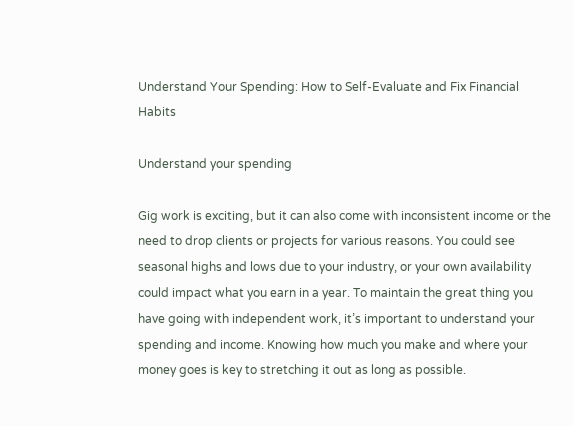Understand Your Spending: How to Self-Evaluate and Fix Financial Habits

Understand your spending

Gig work is exciting, but it can also come with inconsistent income or the need to drop clients or projects for various reasons. You could see seasonal highs and lows due to your industry, or your own availability could impact what you earn in a year. To maintain the great thing you have going with independent work, it’s important to understand your spending and income. Knowing how much you make and where your money goes is key to stretching it out as long as possible.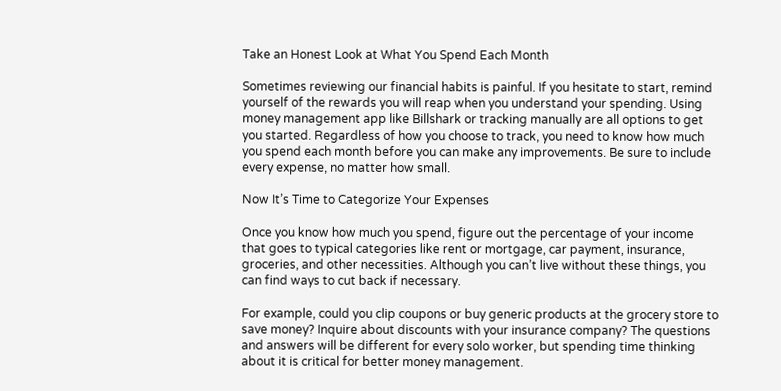Take an Honest Look at What You Spend Each Month

Sometimes reviewing our financial habits is painful. If you hesitate to start, remind yourself of the rewards you will reap when you understand your spending. Using money management app like Billshark or tracking manually are all options to get you started. Regardless of how you choose to track, you need to know how much you spend each month before you can make any improvements. Be sure to include every expense, no matter how small.

Now It’s Time to Categorize Your Expenses

Once you know how much you spend, figure out the percentage of your income that goes to typical categories like rent or mortgage, car payment, insurance, groceries, and other necessities. Although you can’t live without these things, you can find ways to cut back if necessary.

For example, could you clip coupons or buy generic products at the grocery store to save money? Inquire about discounts with your insurance company? The questions and answers will be different for every solo worker, but spending time thinking about it is critical for better money management.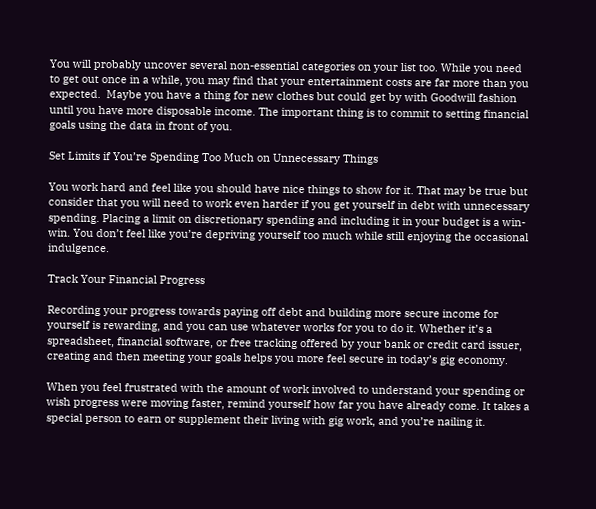You will probably uncover several non-essential categories on your list too. While you need to get out once in a while, you may find that your entertainment costs are far more than you expected.  Maybe you have a thing for new clothes but could get by with Goodwill fashion until you have more disposable income. The important thing is to commit to setting financial goals using the data in front of you.

Set Limits if You’re Spending Too Much on Unnecessary Things

You work hard and feel like you should have nice things to show for it. That may be true but consider that you will need to work even harder if you get yourself in debt with unnecessary spending. Placing a limit on discretionary spending and including it in your budget is a win-win. You don’t feel like you’re depriving yourself too much while still enjoying the occasional indulgence.

Track Your Financial Progress

Recording your progress towards paying off debt and building more secure income for yourself is rewarding, and you can use whatever works for you to do it. Whether it’s a spreadsheet, financial software, or free tracking offered by your bank or credit card issuer, creating and then meeting your goals helps you more feel secure in today’s gig economy.

When you feel frustrated with the amount of work involved to understand your spending or wish progress were moving faster, remind yourself how far you have already come. It takes a special person to earn or supplement their living with gig work, and you’re nailing it.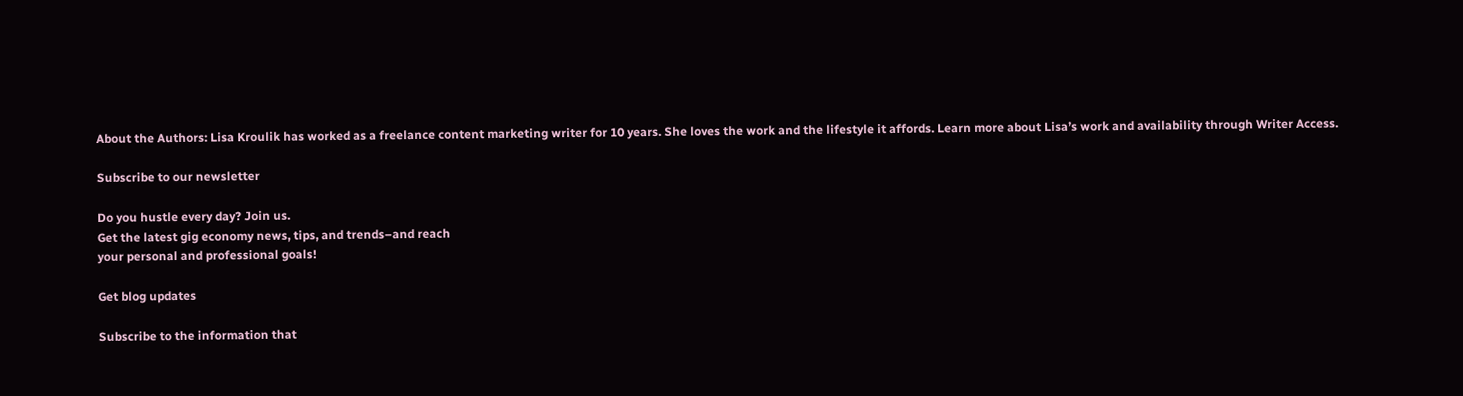About the Authors: Lisa Kroulik has worked as a freelance content marketing writer for 10 years. She loves the work and the lifestyle it affords. Learn more about Lisa’s work and availability through Writer Access.

Subscribe to our newsletter

Do you hustle every day? Join us.
Get the latest gig economy news, tips, and trends–and reach
your personal and professional goals!

Get blog updates

Subscribe to the information that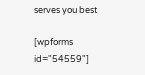serves you best

[wpforms id="54559"]